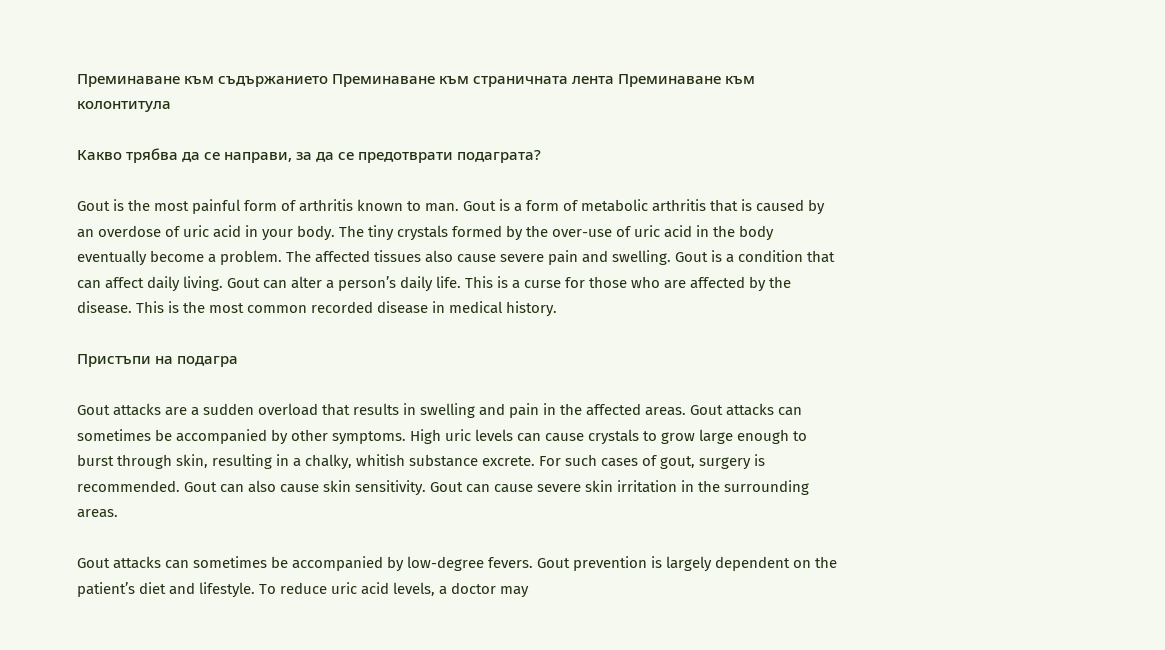Преминаване към съдържанието Преминаване към страничната лента Преминаване към колонтитула

Какво трябва да се направи, за да се предотврати подаграта?

Gout is the most painful form of arthritis known to man. Gout is a form of metabolic arthritis that is caused by an overdose of uric acid in your body. The tiny crystals formed by the over-use of uric acid in the body eventually become a problem. The affected tissues also cause severe pain and swelling. Gout is a condition that can affect daily living. Gout can alter a person’s daily life. This is a curse for those who are affected by the disease. This is the most common recorded disease in medical history.

Пристъпи на подагра

Gout attacks are a sudden overload that results in swelling and pain in the affected areas. Gout attacks can sometimes be accompanied by other symptoms. High uric levels can cause crystals to grow large enough to burst through skin, resulting in a chalky, whitish substance excrete. For such cases of gout, surgery is recommended. Gout can also cause skin sensitivity. Gout can cause severe skin irritation in the surrounding areas.

Gout attacks can sometimes be accompanied by low-degree fevers. Gout prevention is largely dependent on the patient’s diet and lifestyle. To reduce uric acid levels, a doctor may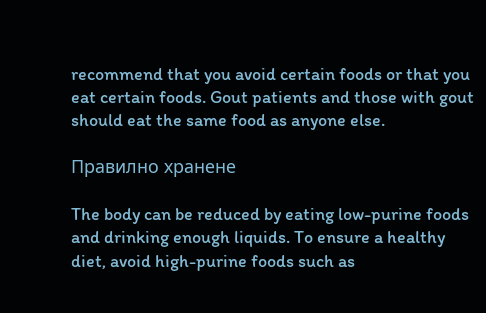recommend that you avoid certain foods or that you eat certain foods. Gout patients and those with gout should eat the same food as anyone else.

Правилно хранене

The body can be reduced by eating low-purine foods and drinking enough liquids. To ensure a healthy diet, avoid high-purine foods such as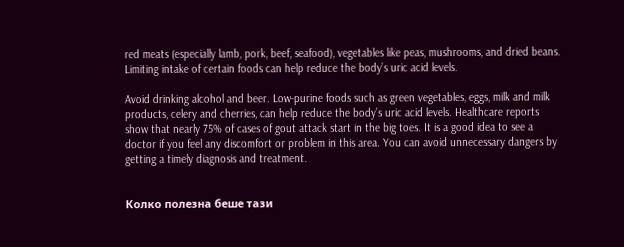red meats (especially lamb, pork, beef, seafood), vegetables like peas, mushrooms, and dried beans. Limiting intake of certain foods can help reduce the body’s uric acid levels.

Avoid drinking alcohol and beer. Low-purine foods such as green vegetables, eggs, milk and milk products, celery and cherries, can help reduce the body’s uric acid levels. Healthcare reports show that nearly 75% of cases of gout attack start in the big toes. It is a good idea to see a doctor if you feel any discomfort or problem in this area. You can avoid unnecessary dangers by getting a timely diagnosis and treatment.


Колко полезна беше тази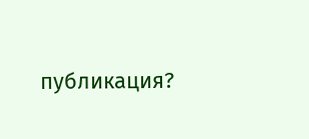публикация?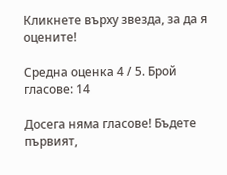Кликнете върху звезда, за да я оцените!

Средна оценка 4 / 5. Брой гласове: 14

Досега няма гласове! Бъдете първият,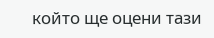който ще оцени тази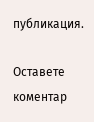публикация.

Оставете коментар